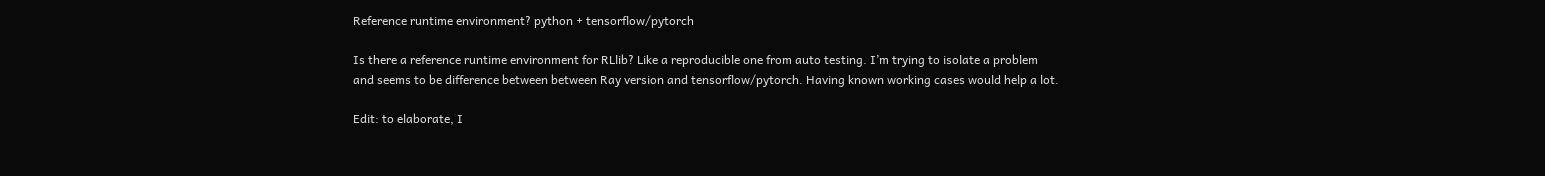Reference runtime environment? python + tensorflow/pytorch

Is there a reference runtime environment for RLlib? Like a reproducible one from auto testing. I’m trying to isolate a problem and seems to be difference between between Ray version and tensorflow/pytorch. Having known working cases would help a lot.

Edit: to elaborate, I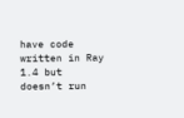have code written in Ray 1.4 but doesn’t run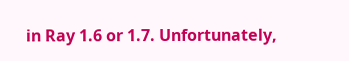in Ray 1.6 or 1.7. Unfortunately,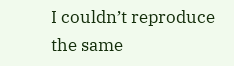I couldn’t reproduce the same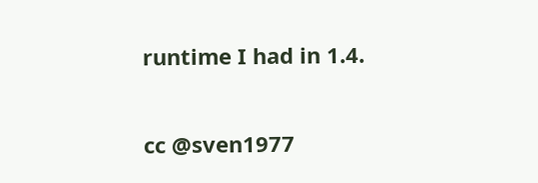runtime I had in 1.4.

cc @sven1977